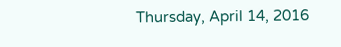Thursday, April 14, 2016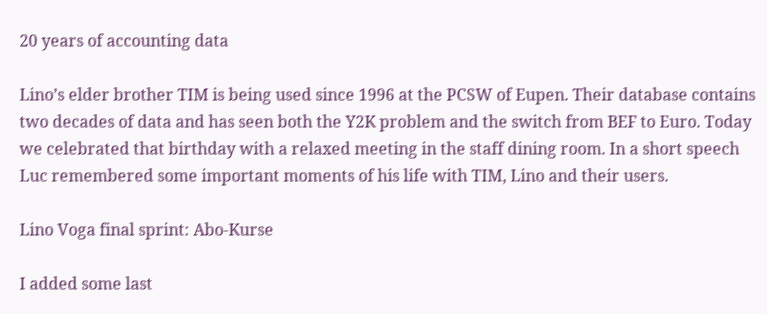20 years of accounting data

Lino’s elder brother TIM is being used since 1996 at the PCSW of Eupen. Their database contains two decades of data and has seen both the Y2K problem and the switch from BEF to Euro. Today we celebrated that birthday with a relaxed meeting in the staff dining room. In a short speech Luc remembered some important moments of his life with TIM, Lino and their users.

Lino Voga final sprint: Abo-Kurse

I added some last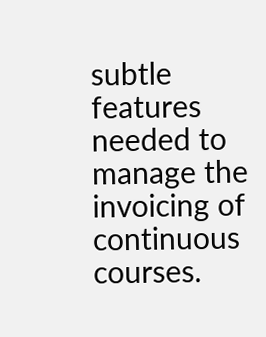subtle features needed to manage the invoicing of continuous courses.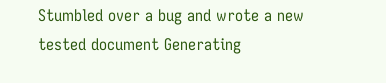Stumbled over a bug and wrote a new tested document Generating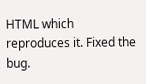HTML which reproduces it. Fixed the bug.